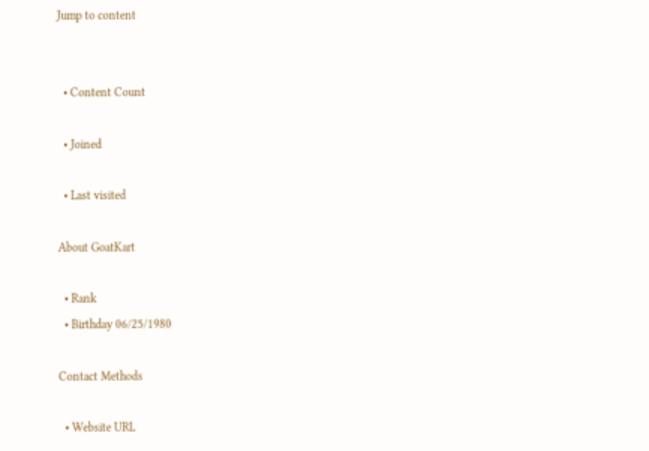Jump to content


  • Content Count

  • Joined

  • Last visited

About GoatKart

  • Rank
  • Birthday 06/25/1980

Contact Methods

  • Website URL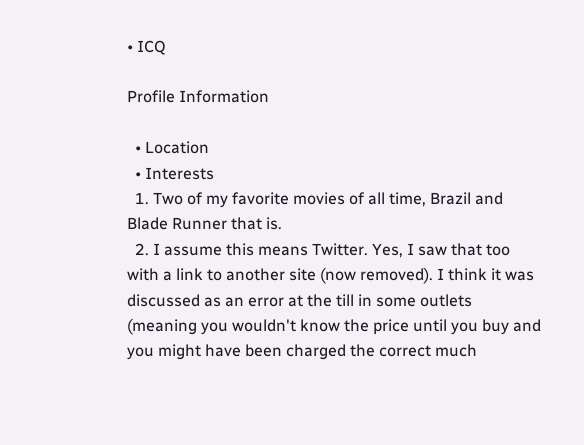• ICQ

Profile Information

  • Location
  • Interests
  1. Two of my favorite movies of all time, Brazil and Blade Runner that is.
  2. I assume this means Twitter. Yes, I saw that too with a link to another site (now removed). I think it was discussed as an error at the till in some outlets (meaning you wouldn't know the price until you buy and you might have been charged the correct much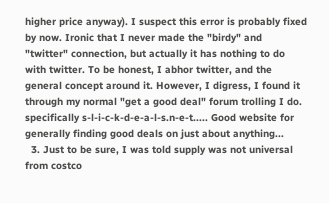higher price anyway). I suspect this error is probably fixed by now. Ironic that I never made the "birdy" and "twitter" connection, but actually it has nothing to do with twitter. To be honest, I abhor twitter, and the general concept around it. However, I digress, I found it through my normal "get a good deal" forum trolling I do. specifically s-l-i-c-k-d-e-a-l-s.n-e-t..... Good website for generally finding good deals on just about anything...
  3. Just to be sure, I was told supply was not universal from costco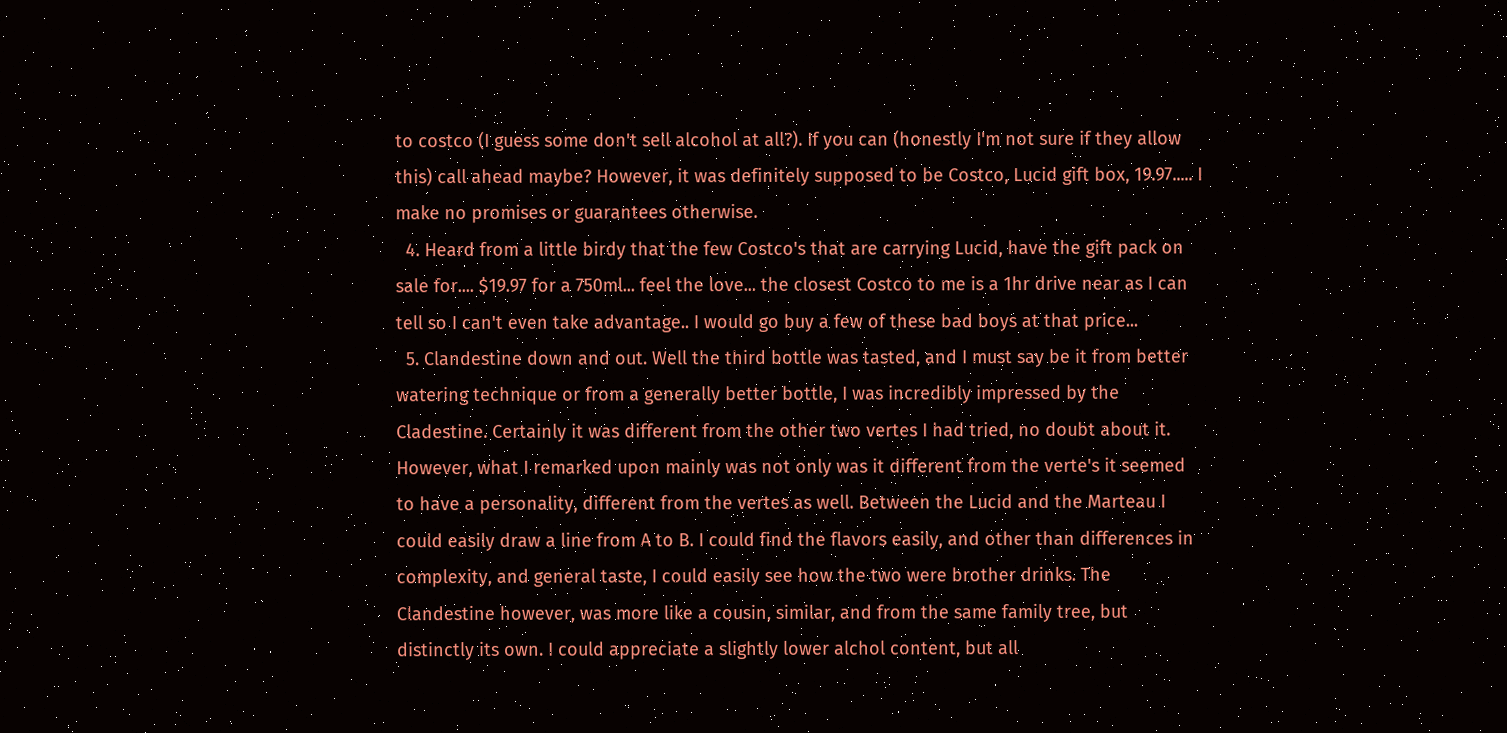to costco (I guess some don't sell alcohol at all?). If you can (honestly I'm not sure if they allow this) call ahead maybe? However, it was definitely supposed to be Costco, Lucid gift box, 19.97..... I make no promises or guarantees otherwise.
  4. Heard from a little birdy that the few Costco's that are carrying Lucid, have the gift pack on sale for.... $19.97 for a 750ml... feel the love... the closest Costco to me is a 1hr drive near as I can tell so I can't even take advantage.. I would go buy a few of these bad boys at that price...
  5. Clandestine down and out. Well the third bottle was tasted, and I must say be it from better watering technique or from a generally better bottle, I was incredibly impressed by the Cladestine. Certainly it was different from the other two vertes I had tried, no doubt about it. However, what I remarked upon mainly was not only was it different from the verte's it seemed to have a personality, different from the vertes as well. Between the Lucid and the Marteau I could easily draw a line from A to B. I could find the flavors easily, and other than differences in complexity, and general taste, I could easily see how the two were brother drinks. The Clandestine however, was more like a cousin, similar, and from the same family tree, but distinctly its own. I could appreciate a slightly lower alchol content, but all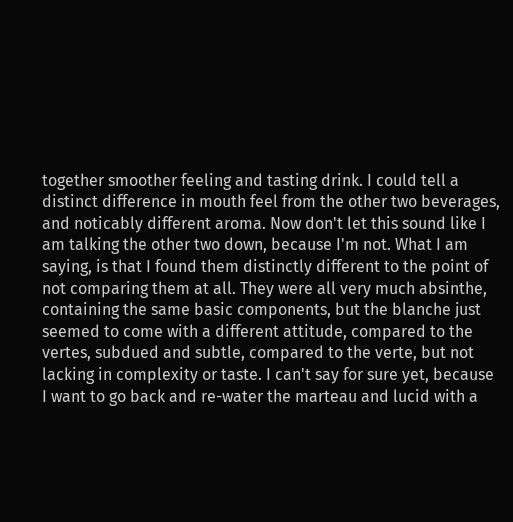together smoother feeling and tasting drink. I could tell a distinct difference in mouth feel from the other two beverages, and noticably different aroma. Now don't let this sound like I am talking the other two down, because I'm not. What I am saying, is that I found them distinctly different to the point of not comparing them at all. They were all very much absinthe, containing the same basic components, but the blanche just seemed to come with a different attitude, compared to the vertes, subdued and subtle, compared to the verte, but not lacking in complexity or taste. I can't say for sure yet, because I want to go back and re-water the marteau and lucid with a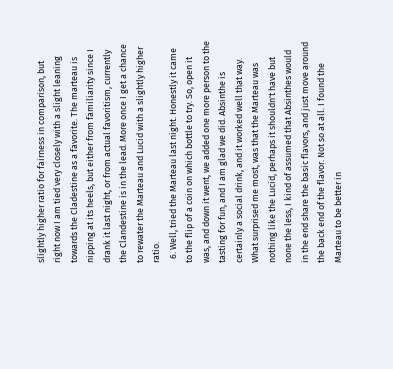slightly higher ratio for fairness in comparison, but right now I am tied very closely with a slight leaning towards the Cladestine as a favorite. The marteau is nipping at its heels, but either from familiarity since I drank it last night, or from actual favoritism, currently the Clandestine is in the lead. More once I get a chance to rewater the Marteau and Lucid with a slightly higher ratio.
  6. Well, tried the Marteau last night. Honestly it came to the flip of a coin on which bottle to try. So, open it was, and down it went, we added one more person to the tasting for fun, and I am glad we did. Absinthe is certainly a social drink, and it worked well that way. What surprised me most, was that the Marteau was nothing like the Lucid, perhaps it shouldn't have but none the less, I kind of assumed that Absinthes would in the end share the basic flavors, and just move around the back end of the flavor. Not so at all. I found the Marteau to be better in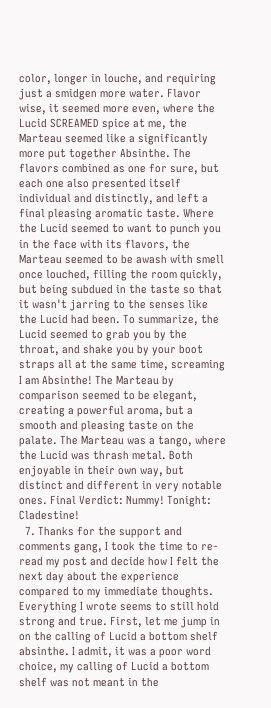color, longer in louche, and requiring just a smidgen more water. Flavor wise, it seemed more even, where the Lucid SCREAMED spice at me, the Marteau seemed like a significantly more put together Absinthe. The flavors combined as one for sure, but each one also presented itself individual and distinctly, and left a final pleasing aromatic taste. Where the Lucid seemed to want to punch you in the face with its flavors, the Marteau seemed to be awash with smell once louched, filling the room quickly, but being subdued in the taste so that it wasn't jarring to the senses like the Lucid had been. To summarize, the Lucid seemed to grab you by the throat, and shake you by your boot straps all at the same time, screaming I am Absinthe! The Marteau by comparison seemed to be elegant, creating a powerful aroma, but a smooth and pleasing taste on the palate. The Marteau was a tango, where the Lucid was thrash metal. Both enjoyable in their own way, but distinct and different in very notable ones. Final Verdict: Nummy! Tonight: Cladestine!
  7. Thanks for the support and comments gang, I took the time to re-read my post and decide how I felt the next day about the experience compared to my immediate thoughts. Everything I wrote seems to still hold strong and true. First, let me jump in on the calling of Lucid a bottom shelf absinthe. I admit, it was a poor word choice, my calling of Lucid a bottom shelf was not meant in the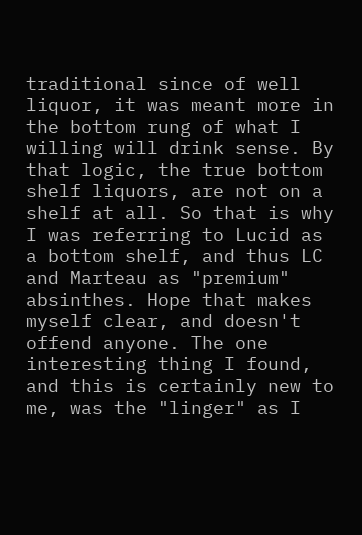traditional since of well liquor, it was meant more in the bottom rung of what I willing will drink sense. By that logic, the true bottom shelf liquors, are not on a shelf at all. So that is why I was referring to Lucid as a bottom shelf, and thus LC and Marteau as "premium" absinthes. Hope that makes myself clear, and doesn't offend anyone. The one interesting thing I found, and this is certainly new to me, was the "linger" as I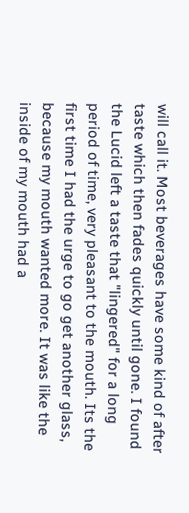will call it. Most beverages have some kind of after taste which then fades quickly until gone. I found the Lucid left a taste that "lingered" for a long period of time, very pleasant to the mouth. Its the first time I had the urge to go get another glass, because my mouth wanted more. It was like the inside of my mouth had a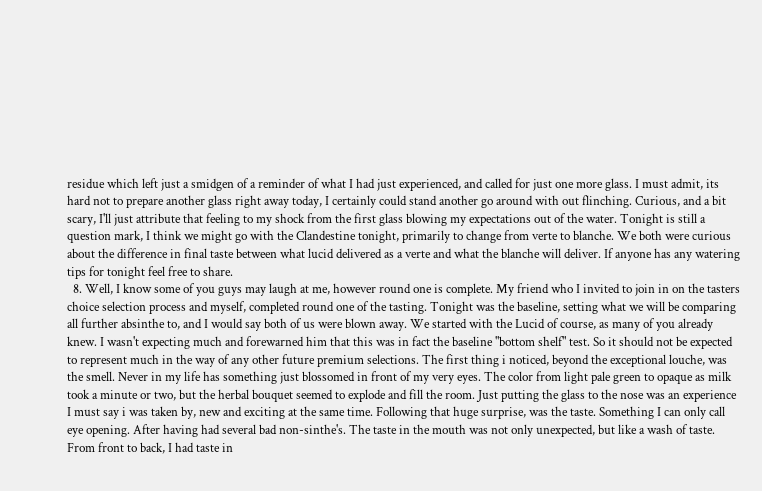residue which left just a smidgen of a reminder of what I had just experienced, and called for just one more glass. I must admit, its hard not to prepare another glass right away today, I certainly could stand another go around with out flinching. Curious, and a bit scary, I'll just attribute that feeling to my shock from the first glass blowing my expectations out of the water. Tonight is still a question mark, I think we might go with the Clandestine tonight, primarily to change from verte to blanche. We both were curious about the difference in final taste between what lucid delivered as a verte and what the blanche will deliver. If anyone has any watering tips for tonight feel free to share.
  8. Well, I know some of you guys may laugh at me, however round one is complete. My friend who I invited to join in on the tasters choice selection process and myself, completed round one of the tasting. Tonight was the baseline, setting what we will be comparing all further absinthe to, and I would say both of us were blown away. We started with the Lucid of course, as many of you already knew. I wasn't expecting much and forewarned him that this was in fact the baseline "bottom shelf" test. So it should not be expected to represent much in the way of any other future premium selections. The first thing i noticed, beyond the exceptional louche, was the smell. Never in my life has something just blossomed in front of my very eyes. The color from light pale green to opaque as milk took a minute or two, but the herbal bouquet seemed to explode and fill the room. Just putting the glass to the nose was an experience I must say i was taken by, new and exciting at the same time. Following that huge surprise, was the taste. Something I can only call eye opening. After having had several bad non-sinthe's. The taste in the mouth was not only unexpected, but like a wash of taste. From front to back, I had taste in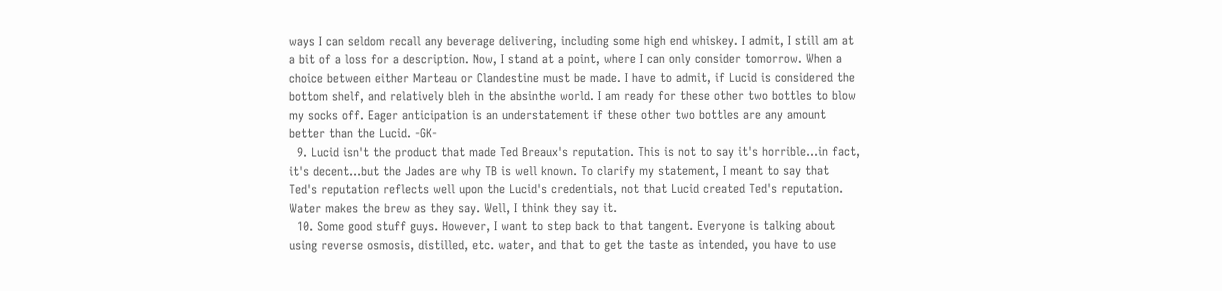ways I can seldom recall any beverage delivering, including some high end whiskey. I admit, I still am at a bit of a loss for a description. Now, I stand at a point, where I can only consider tomorrow. When a choice between either Marteau or Clandestine must be made. I have to admit, if Lucid is considered the bottom shelf, and relatively bleh in the absinthe world. I am ready for these other two bottles to blow my socks off. Eager anticipation is an understatement if these other two bottles are any amount better than the Lucid. -GK-
  9. Lucid isn't the product that made Ted Breaux's reputation. This is not to say it's horrible...in fact, it's decent...but the Jades are why TB is well known. To clarify my statement, I meant to say that Ted's reputation reflects well upon the Lucid's credentials, not that Lucid created Ted's reputation. Water makes the brew as they say. Well, I think they say it.
  10. Some good stuff guys. However, I want to step back to that tangent. Everyone is talking about using reverse osmosis, distilled, etc. water, and that to get the taste as intended, you have to use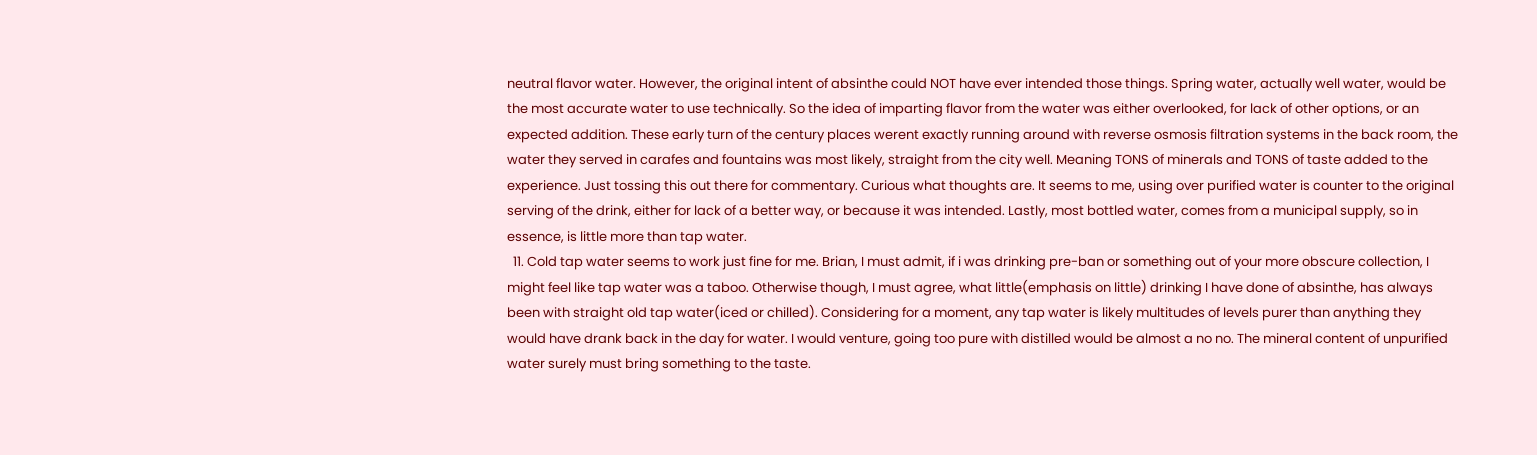neutral flavor water. However, the original intent of absinthe could NOT have ever intended those things. Spring water, actually well water, would be the most accurate water to use technically. So the idea of imparting flavor from the water was either overlooked, for lack of other options, or an expected addition. These early turn of the century places werent exactly running around with reverse osmosis filtration systems in the back room, the water they served in carafes and fountains was most likely, straight from the city well. Meaning TONS of minerals and TONS of taste added to the experience. Just tossing this out there for commentary. Curious what thoughts are. It seems to me, using over purified water is counter to the original serving of the drink, either for lack of a better way, or because it was intended. Lastly, most bottled water, comes from a municipal supply, so in essence, is little more than tap water.
  11. Cold tap water seems to work just fine for me. Brian, I must admit, if i was drinking pre-ban or something out of your more obscure collection, I might feel like tap water was a taboo. Otherwise though, I must agree, what little(emphasis on little) drinking I have done of absinthe, has always been with straight old tap water(iced or chilled). Considering for a moment, any tap water is likely multitudes of levels purer than anything they would have drank back in the day for water. I would venture, going too pure with distilled would be almost a no no. The mineral content of unpurified water surely must bring something to the taste.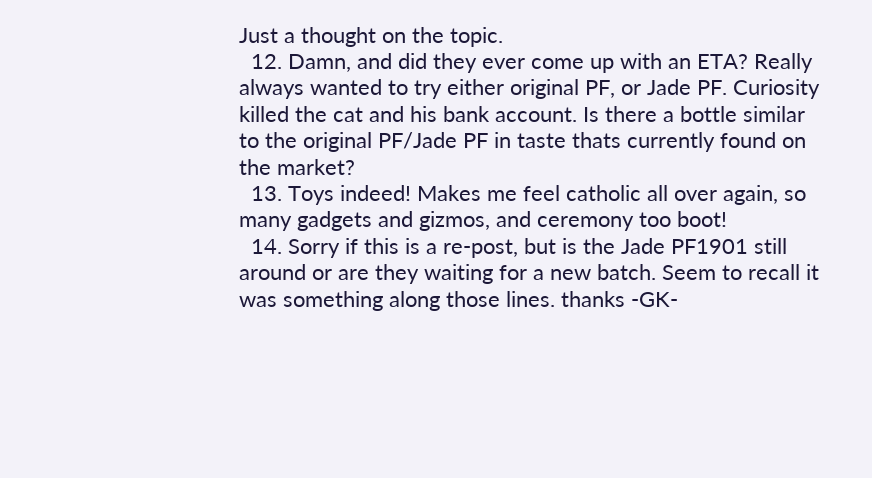Just a thought on the topic.
  12. Damn, and did they ever come up with an ETA? Really always wanted to try either original PF, or Jade PF. Curiosity killed the cat and his bank account. Is there a bottle similar to the original PF/Jade PF in taste thats currently found on the market?
  13. Toys indeed! Makes me feel catholic all over again, so many gadgets and gizmos, and ceremony too boot!
  14. Sorry if this is a re-post, but is the Jade PF1901 still around or are they waiting for a new batch. Seem to recall it was something along those lines. thanks -GK-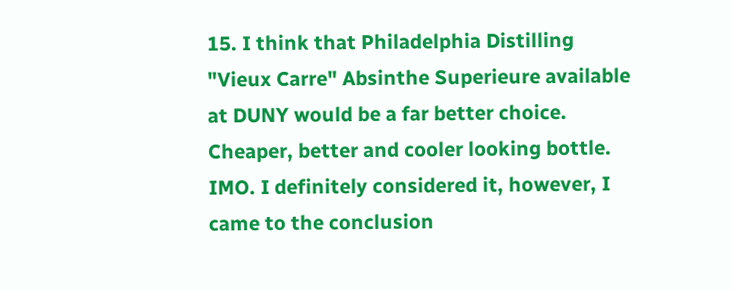15. I think that Philadelphia Distilling "Vieux Carre" Absinthe Superieure available at DUNY would be a far better choice. Cheaper, better and cooler looking bottle. IMO. I definitely considered it, however, I came to the conclusion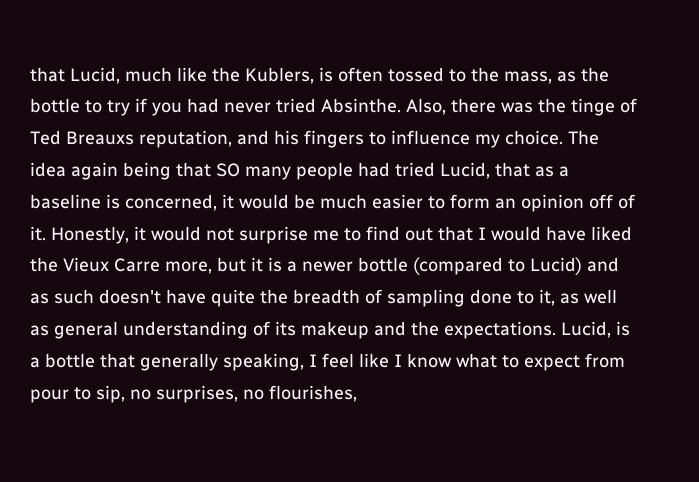that Lucid, much like the Kublers, is often tossed to the mass, as the bottle to try if you had never tried Absinthe. Also, there was the tinge of Ted Breauxs reputation, and his fingers to influence my choice. The idea again being that SO many people had tried Lucid, that as a baseline is concerned, it would be much easier to form an opinion off of it. Honestly, it would not surprise me to find out that I would have liked the Vieux Carre more, but it is a newer bottle (compared to Lucid) and as such doesn't have quite the breadth of sampling done to it, as well as general understanding of its makeup and the expectations. Lucid, is a bottle that generally speaking, I feel like I know what to expect from pour to sip, no surprises, no flourishes,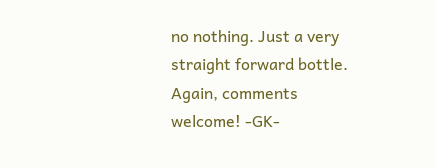no nothing. Just a very straight forward bottle. Again, comments welcome! -GK-